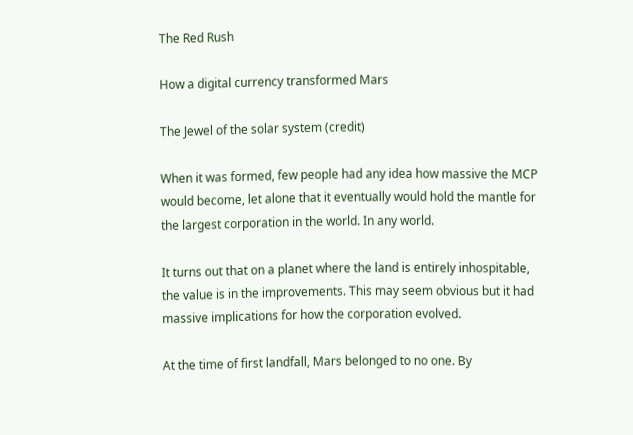The Red Rush

How a digital currency transformed Mars

The Jewel of the solar system (credit)

When it was formed, few people had any idea how massive the MCP would become, let alone that it eventually would hold the mantle for the largest corporation in the world. In any world.

It turns out that on a planet where the land is entirely inhospitable, the value is in the improvements. This may seem obvious but it had massive implications for how the corporation evolved.

At the time of first landfall, Mars belonged to no one. By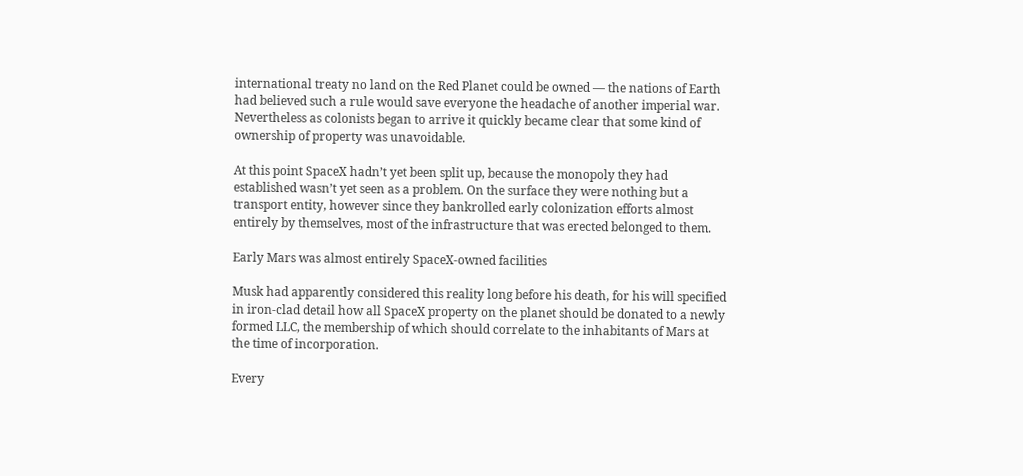international treaty no land on the Red Planet could be owned — the nations of Earth had believed such a rule would save everyone the headache of another imperial war. Nevertheless as colonists began to arrive it quickly became clear that some kind of ownership of property was unavoidable.

At this point SpaceX hadn’t yet been split up, because the monopoly they had established wasn’t yet seen as a problem. On the surface they were nothing but a transport entity, however since they bankrolled early colonization efforts almost entirely by themselves, most of the infrastructure that was erected belonged to them.

Early Mars was almost entirely SpaceX-owned facilities

Musk had apparently considered this reality long before his death, for his will specified in iron-clad detail how all SpaceX property on the planet should be donated to a newly formed LLC, the membership of which should correlate to the inhabitants of Mars at the time of incorporation.

Every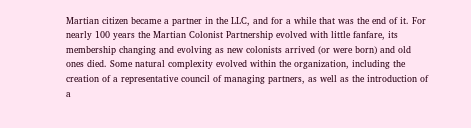Martian citizen became a partner in the LLC, and for a while that was the end of it. For nearly 100 years the Martian Colonist Partnership evolved with little fanfare, its membership changing and evolving as new colonists arrived (or were born) and old ones died. Some natural complexity evolved within the organization, including the creation of a representative council of managing partners, as well as the introduction of a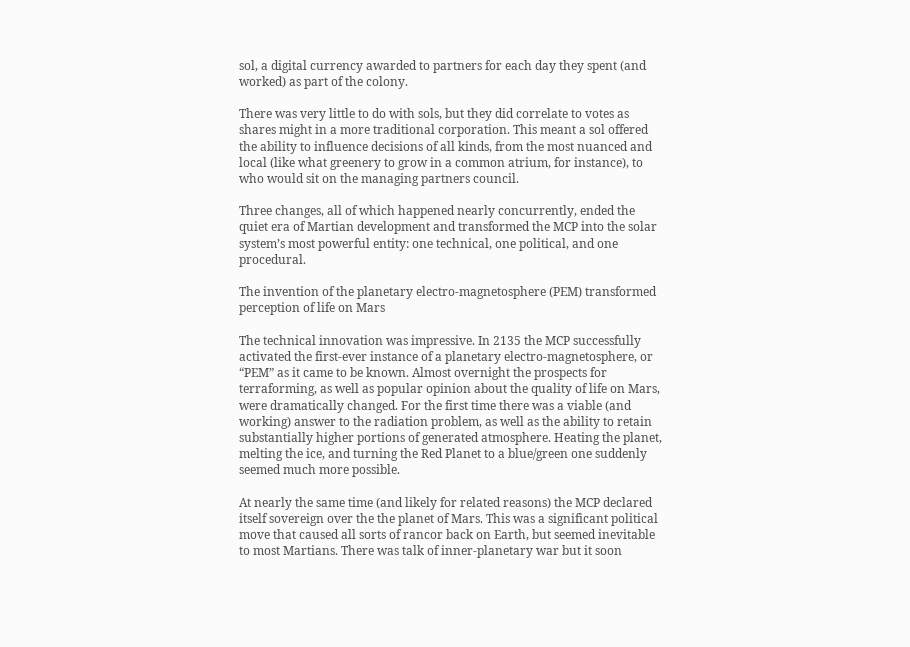sol, a digital currency awarded to partners for each day they spent (and worked) as part of the colony.

There was very little to do with sols, but they did correlate to votes as shares might in a more traditional corporation. This meant a sol offered the ability to influence decisions of all kinds, from the most nuanced and local (like what greenery to grow in a common atrium, for instance), to who would sit on the managing partners council.

Three changes, all of which happened nearly concurrently, ended the quiet era of Martian development and transformed the MCP into the solar system’s most powerful entity: one technical, one political, and one procedural.

The invention of the planetary electro-magnetosphere (PEM) transformed perception of life on Mars

The technical innovation was impressive. In 2135 the MCP successfully activated the first-ever instance of a planetary electro-magnetosphere, or “PEM” as it came to be known. Almost overnight the prospects for terraforming, as well as popular opinion about the quality of life on Mars, were dramatically changed. For the first time there was a viable (and working) answer to the radiation problem, as well as the ability to retain substantially higher portions of generated atmosphere. Heating the planet, melting the ice, and turning the Red Planet to a blue/green one suddenly seemed much more possible.

At nearly the same time (and likely for related reasons) the MCP declared itself sovereign over the the planet of Mars. This was a significant political move that caused all sorts of rancor back on Earth, but seemed inevitable to most Martians. There was talk of inner-planetary war but it soon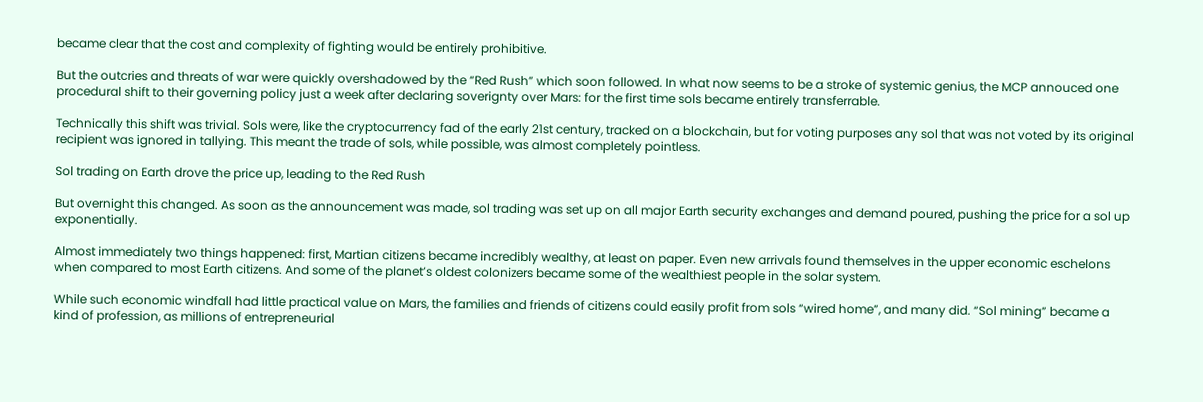became clear that the cost and complexity of fighting would be entirely prohibitive.

But the outcries and threats of war were quickly overshadowed by the “Red Rush” which soon followed. In what now seems to be a stroke of systemic genius, the MCP annouced one procedural shift to their governing policy just a week after declaring soverignty over Mars: for the first time sols became entirely transferrable.

Technically this shift was trivial. Sols were, like the cryptocurrency fad of the early 21st century, tracked on a blockchain, but for voting purposes any sol that was not voted by its original recipient was ignored in tallying. This meant the trade of sols, while possible, was almost completely pointless.

Sol trading on Earth drove the price up, leading to the Red Rush

But overnight this changed. As soon as the announcement was made, sol trading was set up on all major Earth security exchanges and demand poured, pushing the price for a sol up exponentially.

Almost immediately two things happened: first, Martian citizens became incredibly wealthy, at least on paper. Even new arrivals found themselves in the upper economic eschelons when compared to most Earth citizens. And some of the planet’s oldest colonizers became some of the wealthiest people in the solar system.

While such economic windfall had little practical value on Mars, the families and friends of citizens could easily profit from sols “wired home”, and many did. “Sol mining” became a kind of profession, as millions of entrepreneurial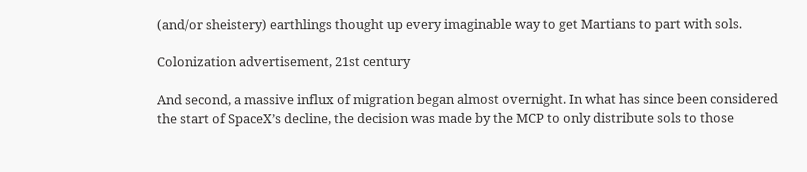(and/or sheistery) earthlings thought up every imaginable way to get Martians to part with sols.

Colonization advertisement, 21st century

And second, a massive influx of migration began almost overnight. In what has since been considered the start of SpaceX’s decline, the decision was made by the MCP to only distribute sols to those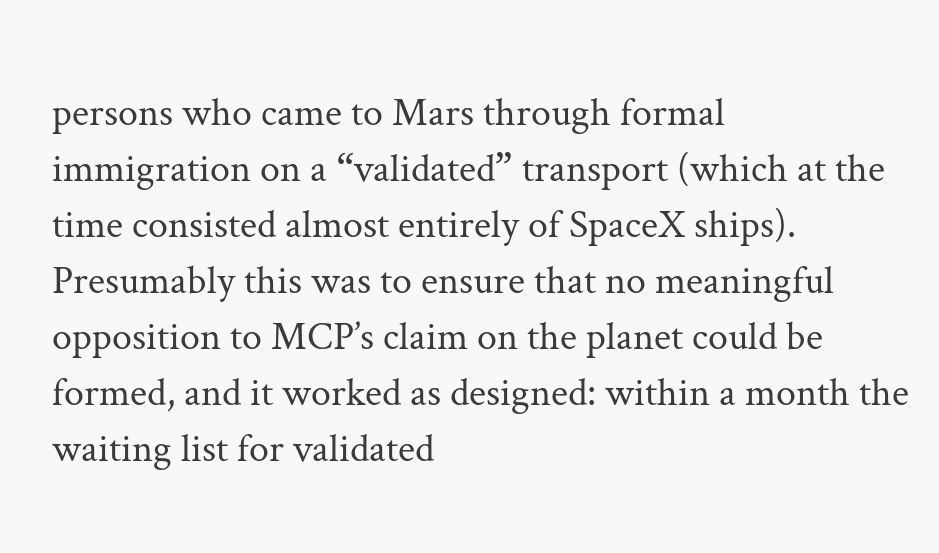persons who came to Mars through formal immigration on a “validated” transport (which at the time consisted almost entirely of SpaceX ships). Presumably this was to ensure that no meaningful opposition to MCP’s claim on the planet could be formed, and it worked as designed: within a month the waiting list for validated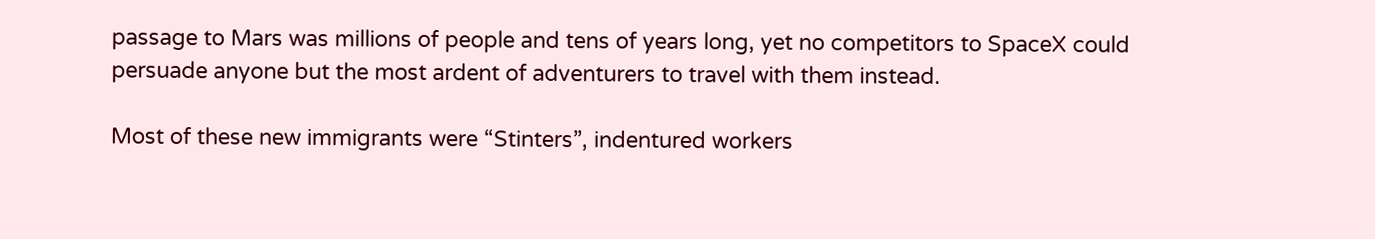passage to Mars was millions of people and tens of years long, yet no competitors to SpaceX could persuade anyone but the most ardent of adventurers to travel with them instead.

Most of these new immigrants were “Stinters”, indentured workers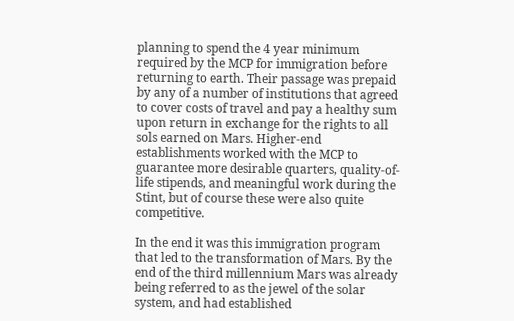planning to spend the 4 year minimum required by the MCP for immigration before returning to earth. Their passage was prepaid by any of a number of institutions that agreed to cover costs of travel and pay a healthy sum upon return in exchange for the rights to all sols earned on Mars. Higher-end establishments worked with the MCP to guarantee more desirable quarters, quality-of-life stipends, and meaningful work during the Stint, but of course these were also quite competitive.

In the end it was this immigration program that led to the transformation of Mars. By the end of the third millennium Mars was already being referred to as the jewel of the solar system, and had established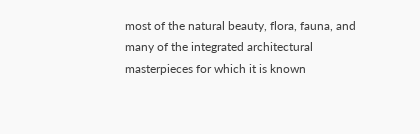most of the natural beauty, flora, fauna, and many of the integrated architectural masterpieces for which it is known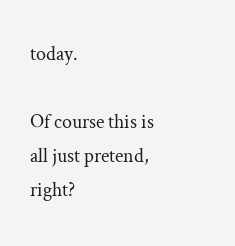today.

Of course this is all just pretend, right?